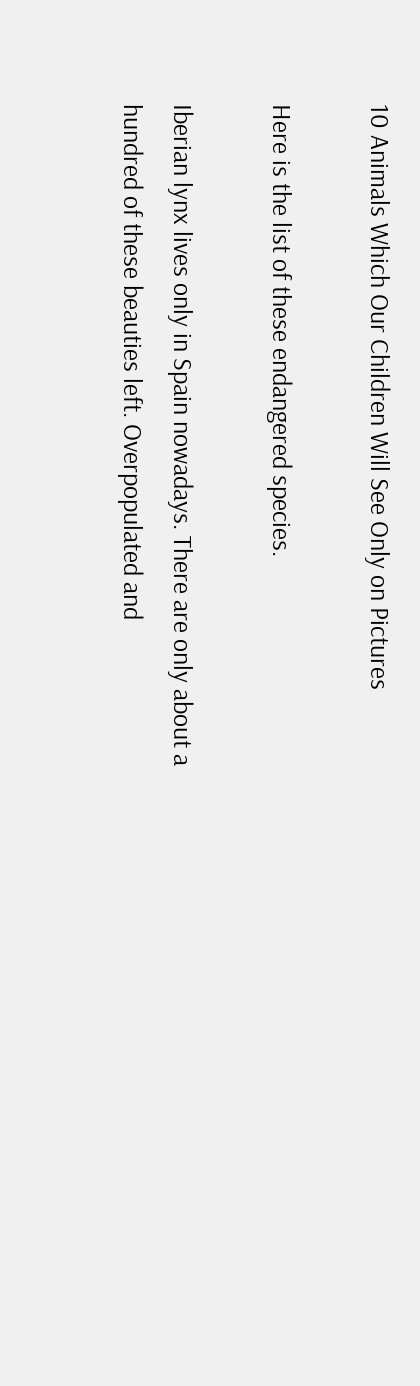10 Animals Which Our Children Will See Only on Pictures

Here is the list of these endangered species.

Iberian lynx lives only in Spain nowadays. There are only about a hundred of these beauties left. Overpopulated and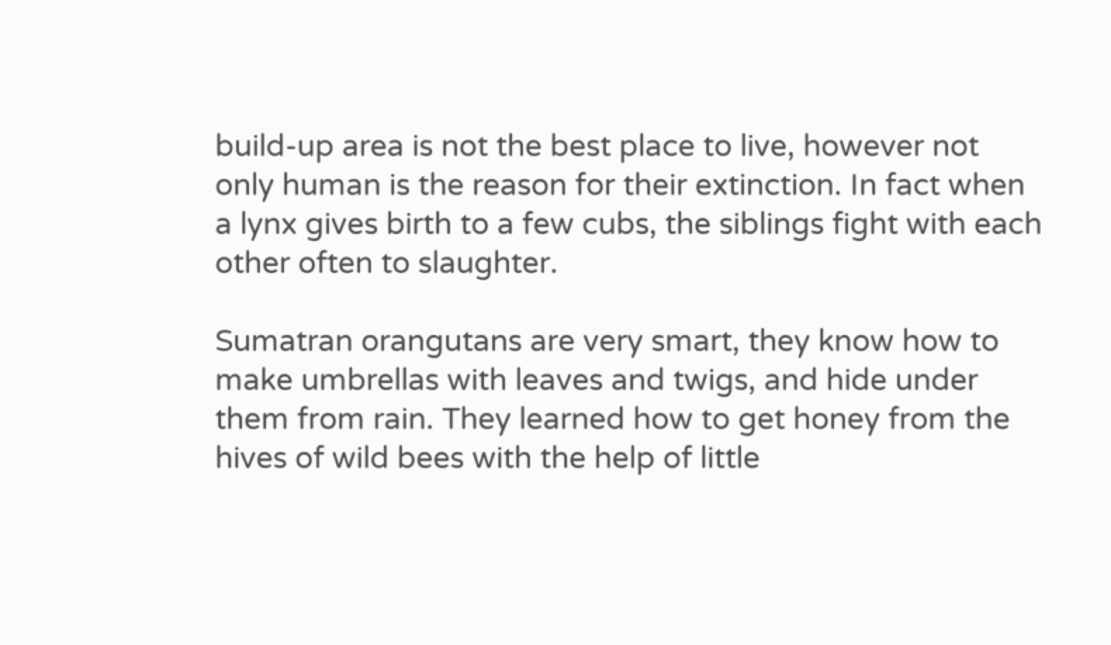build-up area is not the best place to live, however not only human is the reason for their extinction. In fact when a lynx gives birth to a few cubs, the siblings fight with each other often to slaughter.

Sumatran orangutans are very smart, they know how to make umbrellas with leaves and twigs, and hide under them from rain. They learned how to get honey from the hives of wild bees with the help of little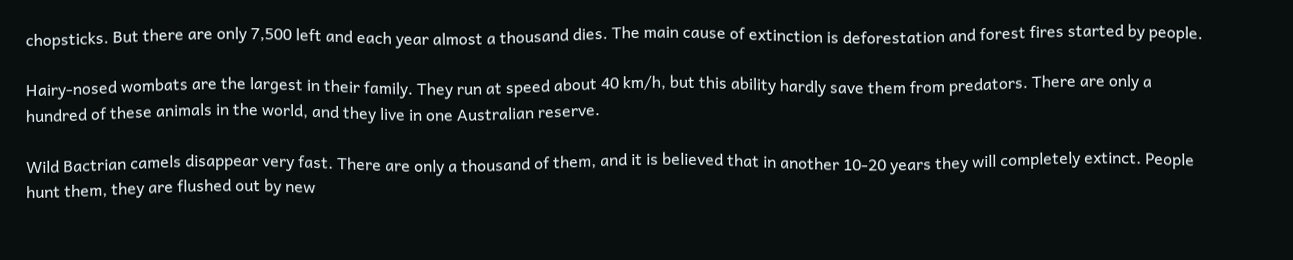chopsticks. But there are only 7,500 left and each year almost a thousand dies. The main cause of extinction is deforestation and forest fires started by people.

Hairy-nosed wombats are the largest in their family. They run at speed about 40 km/h, but this ability hardly save them from predators. There are only a hundred of these animals in the world, and they live in one Australian reserve.

Wild Bactrian camels disappear very fast. There are only a thousand of them, and it is believed that in another 10-20 years they will completely extinct. People hunt them, they are flushed out by new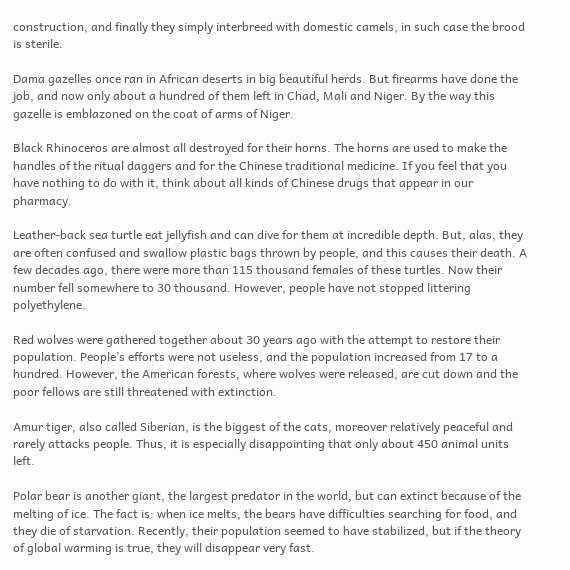construction, and finally they simply interbreed with domestic camels, in such case the brood is sterile.

Dama gazelles once ran in African deserts in big beautiful herds. But firearms have done the job, and now only about a hundred of them left in Chad, Mali and Niger. By the way this gazelle is emblazoned on the coat of arms of Niger.

Black Rhinoceros are almost all destroyed for their horns. The horns are used to make the handles of the ritual daggers and for the Chinese traditional medicine. If you feel that you have nothing to do with it, think about all kinds of Chinese drugs that appear in our pharmacy.

Leather-back sea turtle eat jellyfish and can dive for them at incredible depth. But, alas, they are often confused and swallow plastic bags thrown by people, and this causes their death. A few decades ago, there were more than 115 thousand females of these turtles. Now their number fell somewhere to 30 thousand. However, people have not stopped littering polyethylene.

Red wolves were gathered together about 30 years ago with the attempt to restore their population. People’s efforts were not useless, and the population increased from 17 to a hundred. However, the American forests, where wolves were released, are cut down and the poor fellows are still threatened with extinction.

Amur tiger, also called Siberian, is the biggest of the cats, moreover relatively peaceful and rarely attacks people. Thus, it is especially disappointing that only about 450 animal units left.

Polar bear is another giant, the largest predator in the world, but can extinct because of the melting of ice. The fact is: when ice melts, the bears have difficulties searching for food, and they die of starvation. Recently, their population seemed to have stabilized, but if the theory of global warming is true, they will disappear very fast.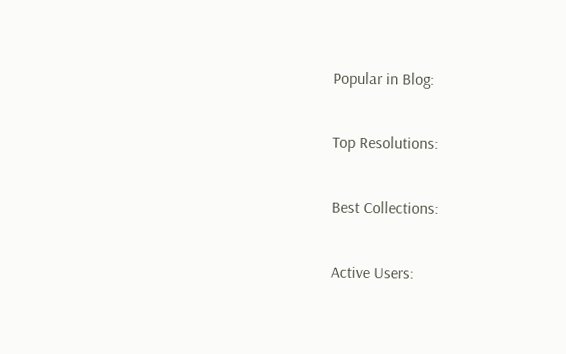Popular in Blog:

Top Resolutions:

Best Collections:

Active Users: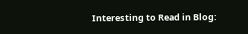Interesting to Read in Blog: